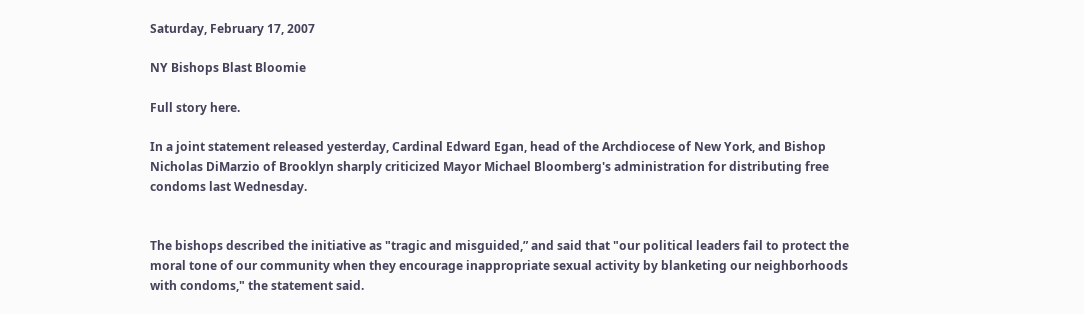Saturday, February 17, 2007

NY Bishops Blast Bloomie

Full story here.

In a joint statement released yesterday, Cardinal Edward Egan, head of the Archdiocese of New York, and Bishop Nicholas DiMarzio of Brooklyn sharply criticized Mayor Michael Bloomberg's administration for distributing free condoms last Wednesday.


The bishops described the initiative as "tragic and misguided,” and said that "our political leaders fail to protect the moral tone of our community when they encourage inappropriate sexual activity by blanketing our neighborhoods with condoms," the statement said.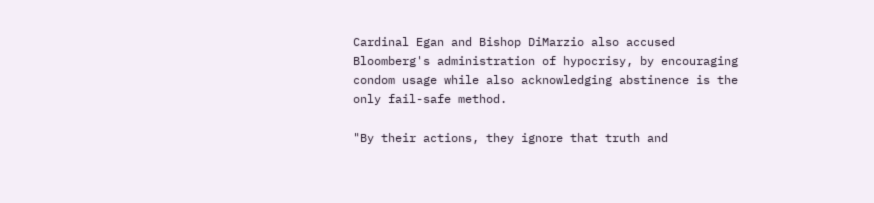Cardinal Egan and Bishop DiMarzio also accused Bloomberg's administration of hypocrisy, by encouraging condom usage while also acknowledging abstinence is the only fail-safe method.

"By their actions, they ignore that truth and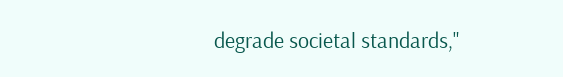degrade societal standards,"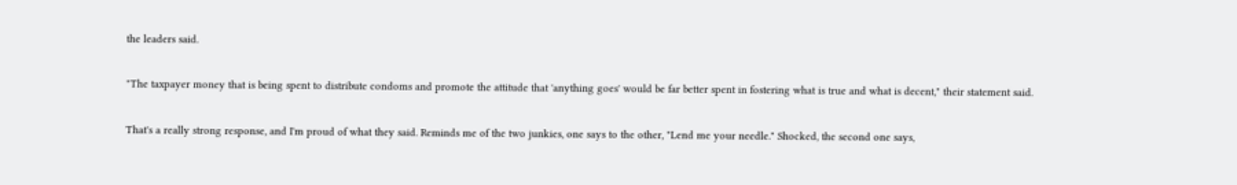the leaders said.

"The taxpayer money that is being spent to distribute condoms and promote the attitude that 'anything goes' would be far better spent in fostering what is true and what is decent," their statement said.

That's a really strong response, and I'm proud of what they said. Reminds me of the two junkies, one says to the other, "Lend me your needle." Shocked, the second one says,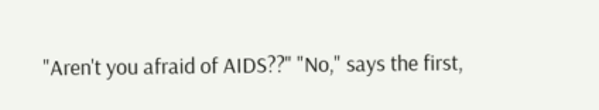"Aren't you afraid of AIDS??" "No," says the first,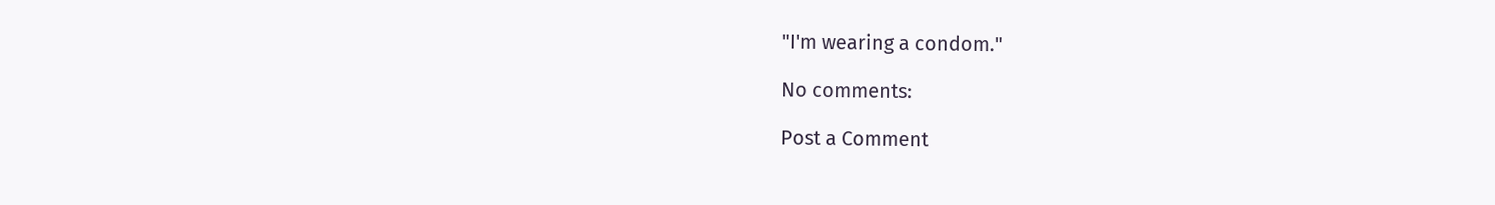"I'm wearing a condom."

No comments:

Post a Comment